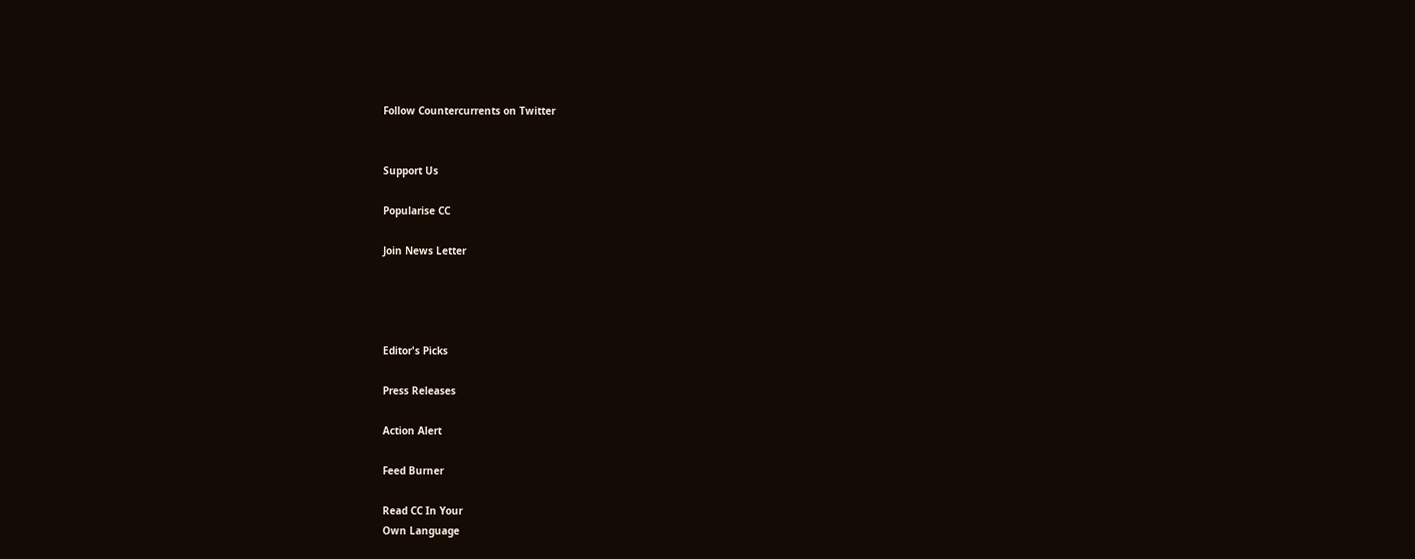Follow Countercurrents on Twitter


Support Us

Popularise CC

Join News Letter




Editor's Picks

Press Releases

Action Alert

Feed Burner

Read CC In Your
Own Language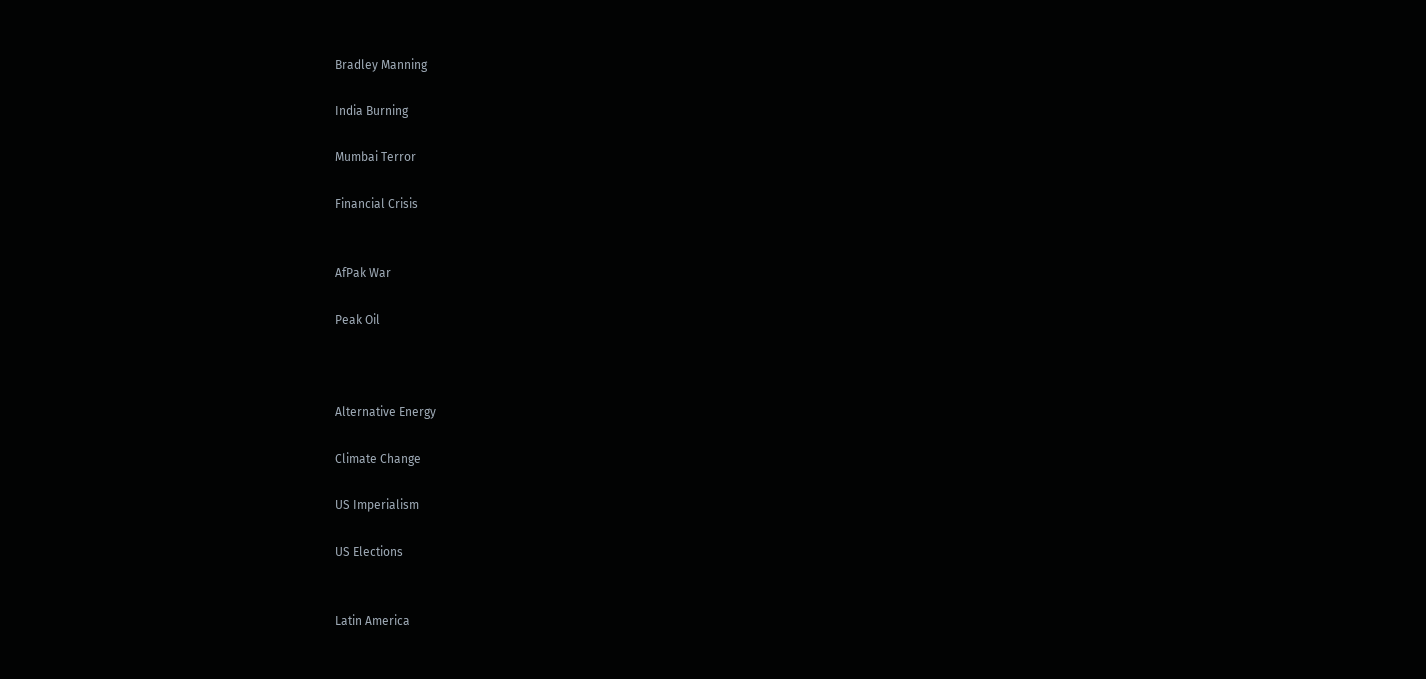Bradley Manning

India Burning

Mumbai Terror

Financial Crisis


AfPak War

Peak Oil



Alternative Energy

Climate Change

US Imperialism

US Elections


Latin America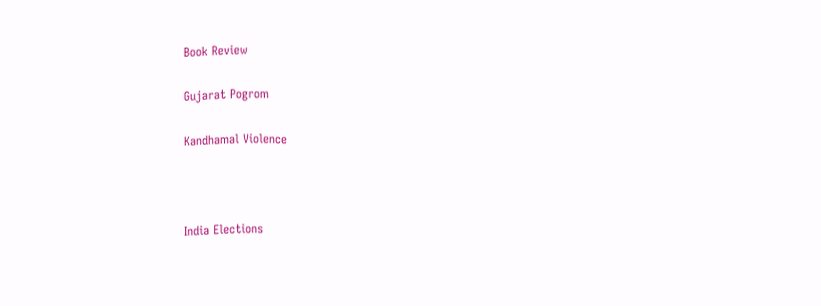Book Review

Gujarat Pogrom

Kandhamal Violence



India Elections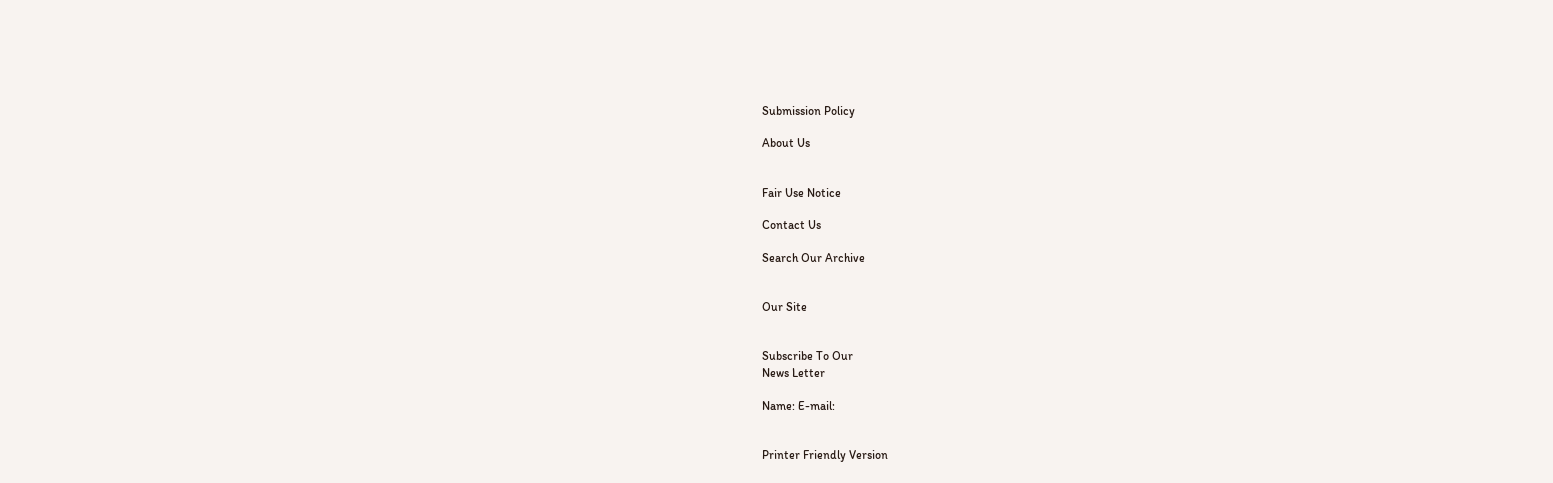Submission Policy

About Us


Fair Use Notice

Contact Us

Search Our Archive


Our Site


Subscribe To Our
News Letter

Name: E-mail:


Printer Friendly Version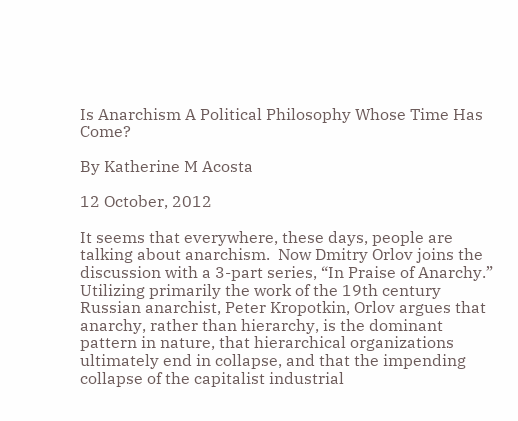Is Anarchism A Political Philosophy Whose Time Has Come?

By Katherine M Acosta

12 October, 2012

It seems that everywhere, these days, people are talking about anarchism.  Now Dmitry Orlov joins the discussion with a 3-part series, “In Praise of Anarchy.”  Utilizing primarily the work of the 19th century Russian anarchist, Peter Kropotkin, Orlov argues that anarchy, rather than hierarchy, is the dominant pattern in nature, that hierarchical organizations ultimately end in collapse, and that the impending collapse of the capitalist industrial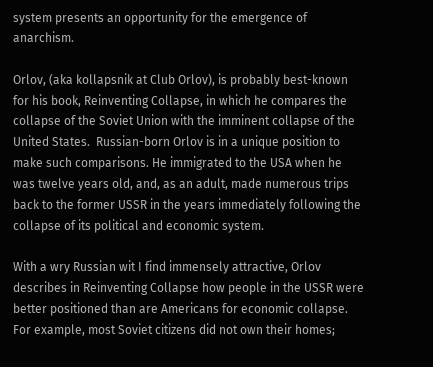system presents an opportunity for the emergence of anarchism.

Orlov, (aka kollapsnik at Club Orlov), is probably best-known for his book, Reinventing Collapse, in which he compares the collapse of the Soviet Union with the imminent collapse of the United States.  Russian-born Orlov is in a unique position to make such comparisons. He immigrated to the USA when he was twelve years old, and, as an adult, made numerous trips back to the former USSR in the years immediately following the collapse of its political and economic system.

With a wry Russian wit I find immensely attractive, Orlov describes in Reinventing Collapse how people in the USSR were better positioned than are Americans for economic collapse. For example, most Soviet citizens did not own their homes;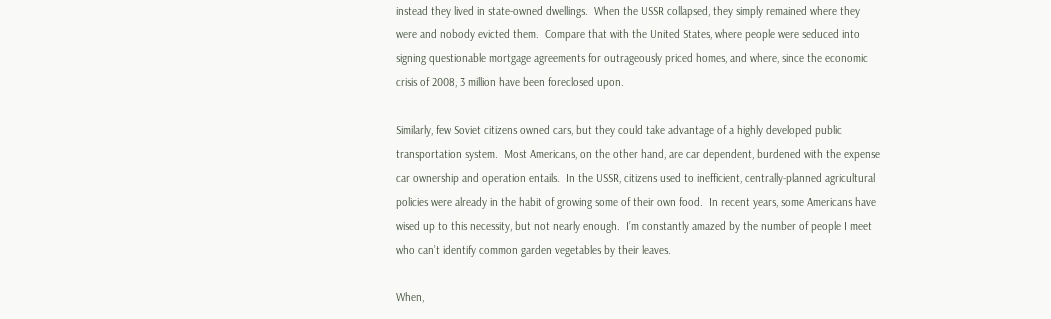instead they lived in state-owned dwellings.  When the USSR collapsed, they simply remained where they were and nobody evicted them.  Compare that with the United States, where people were seduced into signing questionable mortgage agreements for outrageously priced homes, and where, since the economic crisis of 2008, 3 million have been foreclosed upon.

Similarly, few Soviet citizens owned cars, but they could take advantage of a highly developed public transportation system.  Most Americans, on the other hand, are car dependent, burdened with the expense car ownership and operation entails.  In the USSR, citizens used to inefficient, centrally-planned agricultural policies were already in the habit of growing some of their own food.  In recent years, some Americans have wised up to this necessity, but not nearly enough.  I’m constantly amazed by the number of people I meet who can’t identify common garden vegetables by their leaves.

When,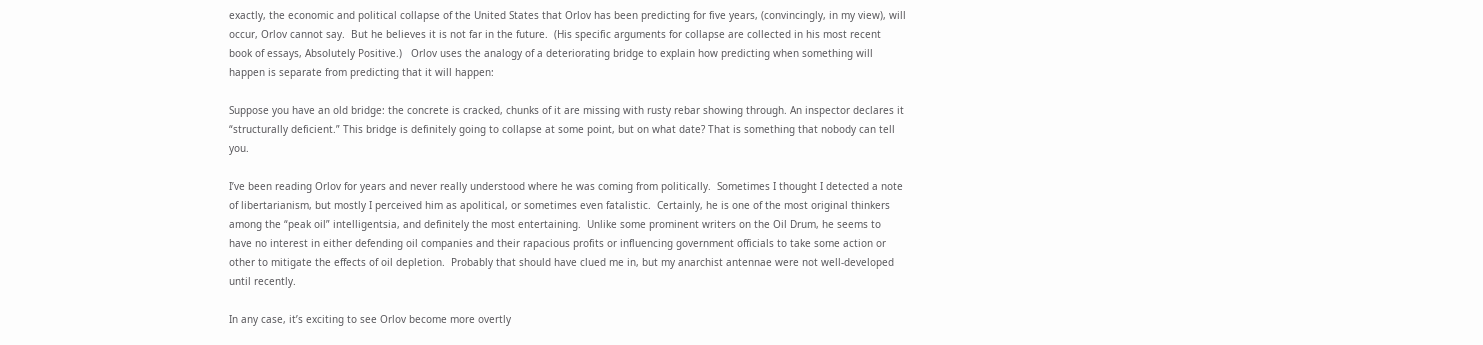exactly, the economic and political collapse of the United States that Orlov has been predicting for five years, (convincingly, in my view), will occur, Orlov cannot say.  But he believes it is not far in the future.  (His specific arguments for collapse are collected in his most recent book of essays, Absolutely Positive.)   Orlov uses the analogy of a deteriorating bridge to explain how predicting when something will happen is separate from predicting that it will happen:

Suppose you have an old bridge: the concrete is cracked, chunks of it are missing with rusty rebar showing through. An inspector declares it “structurally deficient.” This bridge is definitely going to collapse at some point, but on what date? That is something that nobody can tell you.

I’ve been reading Orlov for years and never really understood where he was coming from politically.  Sometimes I thought I detected a note of libertarianism, but mostly I perceived him as apolitical, or sometimes even fatalistic.  Certainly, he is one of the most original thinkers among the “peak oil” intelligentsia, and definitely the most entertaining.  Unlike some prominent writers on the Oil Drum, he seems to have no interest in either defending oil companies and their rapacious profits or influencing government officials to take some action or other to mitigate the effects of oil depletion.  Probably that should have clued me in, but my anarchist antennae were not well-developed until recently.

In any case, it’s exciting to see Orlov become more overtly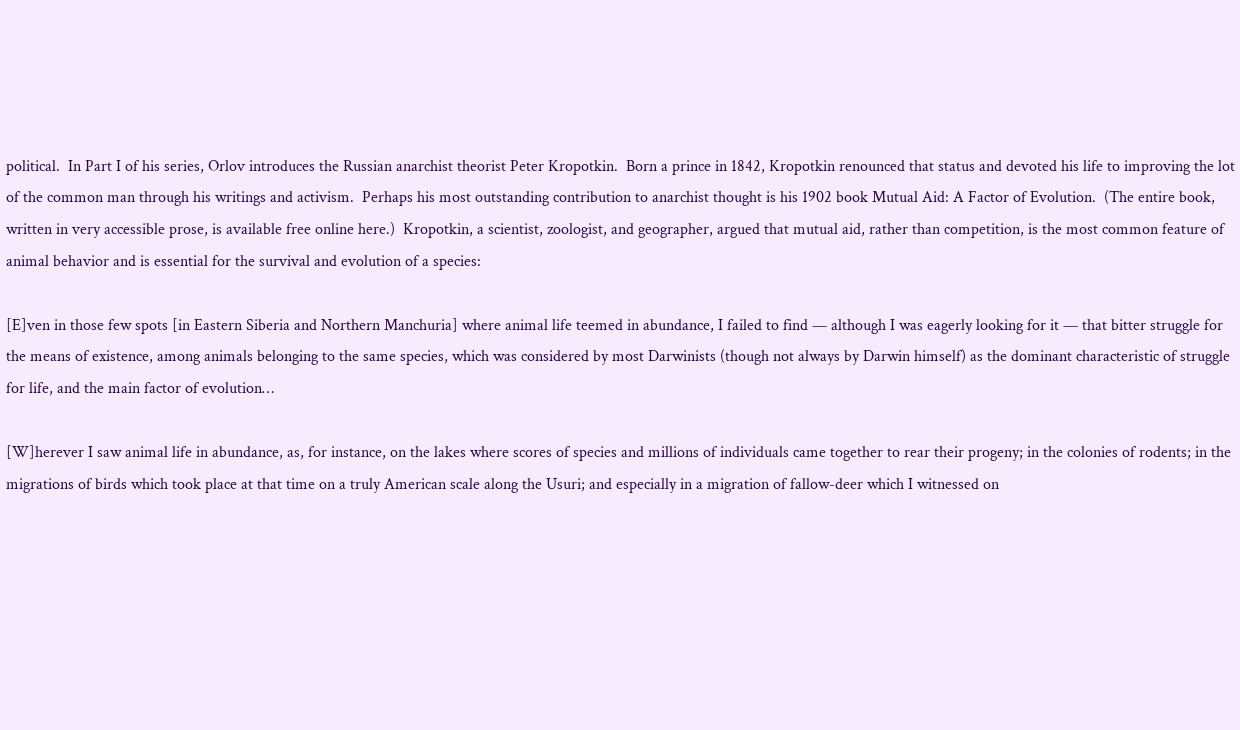political.  In Part I of his series, Orlov introduces the Russian anarchist theorist Peter Kropotkin.  Born a prince in 1842, Kropotkin renounced that status and devoted his life to improving the lot of the common man through his writings and activism.  Perhaps his most outstanding contribution to anarchist thought is his 1902 book Mutual Aid: A Factor of Evolution.  (The entire book, written in very accessible prose, is available free online here.)  Kropotkin, a scientist, zoologist, and geographer, argued that mutual aid, rather than competition, is the most common feature of animal behavior and is essential for the survival and evolution of a species:

[E]ven in those few spots [in Eastern Siberia and Northern Manchuria] where animal life teemed in abundance, I failed to find — although I was eagerly looking for it — that bitter struggle for the means of existence, among animals belonging to the same species, which was considered by most Darwinists (though not always by Darwin himself) as the dominant characteristic of struggle for life, and the main factor of evolution…

[W]herever I saw animal life in abundance, as, for instance, on the lakes where scores of species and millions of individuals came together to rear their progeny; in the colonies of rodents; in the migrations of birds which took place at that time on a truly American scale along the Usuri; and especially in a migration of fallow-deer which I witnessed on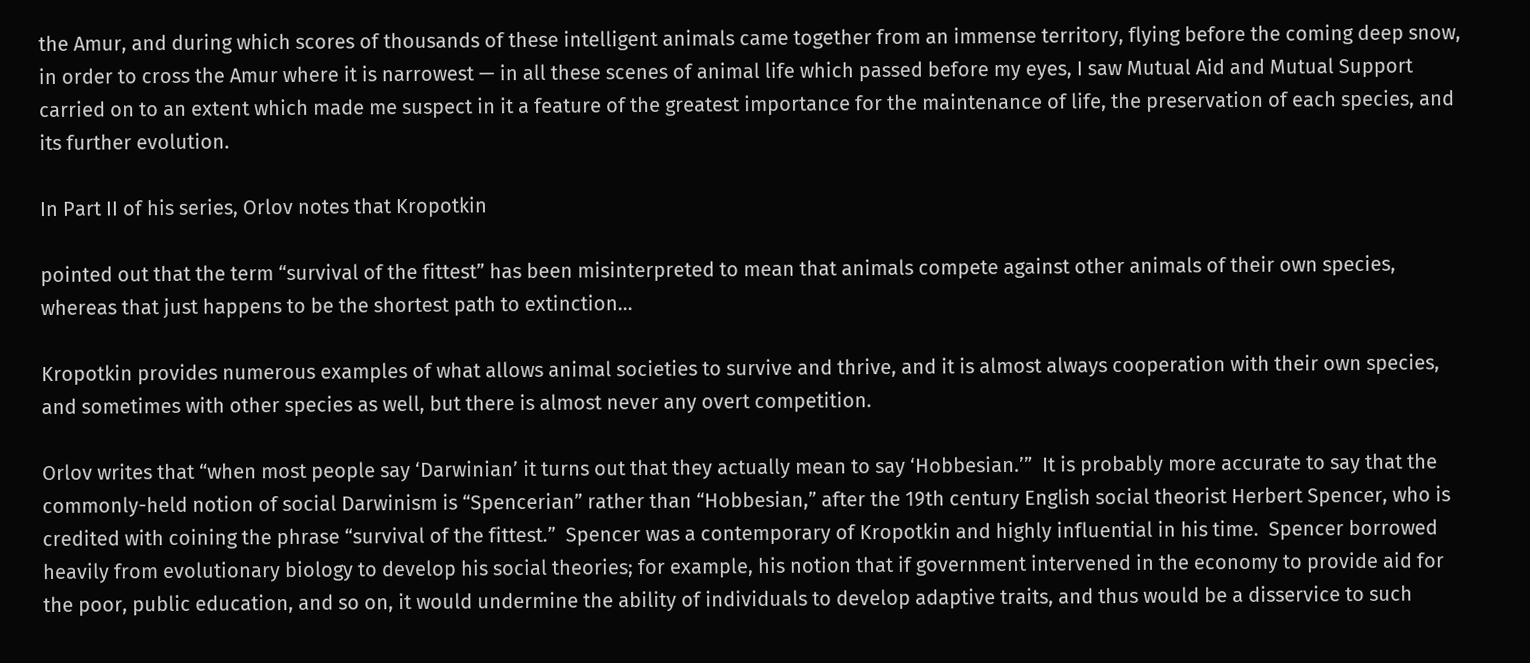the Amur, and during which scores of thousands of these intelligent animals came together from an immense territory, flying before the coming deep snow, in order to cross the Amur where it is narrowest — in all these scenes of animal life which passed before my eyes, I saw Mutual Aid and Mutual Support carried on to an extent which made me suspect in it a feature of the greatest importance for the maintenance of life, the preservation of each species, and its further evolution.

In Part II of his series, Orlov notes that Kropotkin

pointed out that the term “survival of the fittest” has been misinterpreted to mean that animals compete against other animals of their own species, whereas that just happens to be the shortest path to extinction…

Kropotkin provides numerous examples of what allows animal societies to survive and thrive, and it is almost always cooperation with their own species, and sometimes with other species as well, but there is almost never any overt competition.

Orlov writes that “when most people say ‘Darwinian’ it turns out that they actually mean to say ‘Hobbesian.’”  It is probably more accurate to say that the commonly-held notion of social Darwinism is “Spencerian” rather than “Hobbesian,” after the 19th century English social theorist Herbert Spencer, who is credited with coining the phrase “survival of the fittest.”  Spencer was a contemporary of Kropotkin and highly influential in his time.  Spencer borrowed heavily from evolutionary biology to develop his social theories; for example, his notion that if government intervened in the economy to provide aid for the poor, public education, and so on, it would undermine the ability of individuals to develop adaptive traits, and thus would be a disservice to such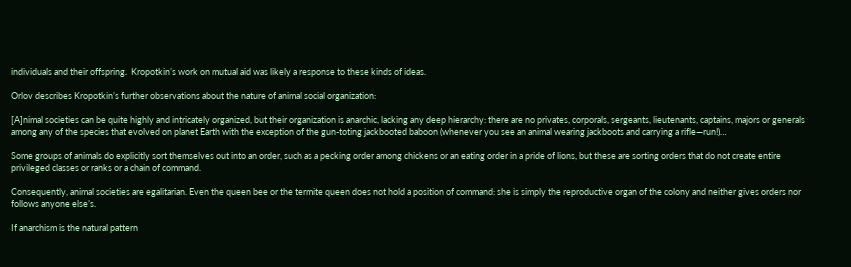individuals and their offspring.  Kropotkin’s work on mutual aid was likely a response to these kinds of ideas.

Orlov describes Kropotkin’s further observations about the nature of animal social organization:

[A]nimal societies can be quite highly and intricately organized, but their organization is anarchic, lacking any deep hierarchy: there are no privates, corporals, sergeants, lieutenants, captains, majors or generals among any of the species that evolved on planet Earth with the exception of the gun-toting jackbooted baboon (whenever you see an animal wearing jackboots and carrying a rifle—run!)…

Some groups of animals do explicitly sort themselves out into an order, such as a pecking order among chickens or an eating order in a pride of lions, but these are sorting orders that do not create entire privileged classes or ranks or a chain of command.

Consequently, animal societies are egalitarian. Even the queen bee or the termite queen does not hold a position of command: she is simply the reproductive organ of the colony and neither gives orders nor follows anyone else’s.

If anarchism is the natural pattern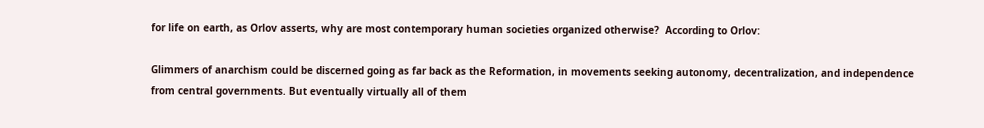for life on earth, as Orlov asserts, why are most contemporary human societies organized otherwise?  According to Orlov:

Glimmers of anarchism could be discerned going as far back as the Reformation, in movements seeking autonomy, decentralization, and independence from central governments. But eventually virtually all of them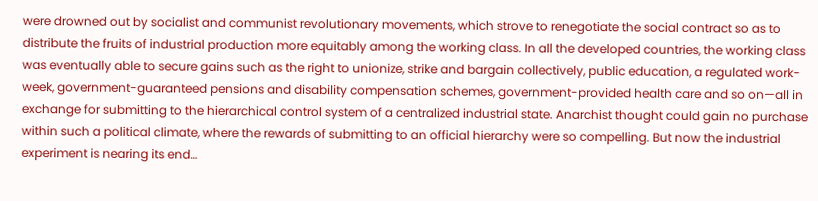were drowned out by socialist and communist revolutionary movements, which strove to renegotiate the social contract so as to distribute the fruits of industrial production more equitably among the working class. In all the developed countries, the working class was eventually able to secure gains such as the right to unionize, strike and bargain collectively, public education, a regulated work-week, government-guaranteed pensions and disability compensation schemes, government-provided health care and so on—all in exchange for submitting to the hierarchical control system of a centralized industrial state. Anarchist thought could gain no purchase within such a political climate, where the rewards of submitting to an official hierarchy were so compelling. But now the industrial experiment is nearing its end…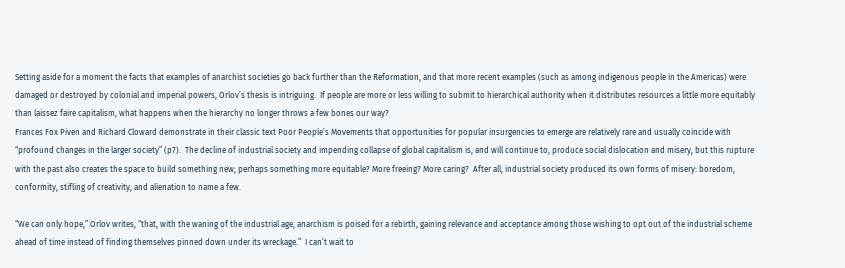Setting aside for a moment the facts that examples of anarchist societies go back further than the Reformation, and that more recent examples (such as among indigenous people in the Americas) were damaged or destroyed by colonial and imperial powers, Orlov’s thesis is intriguing.  If people are more or less willing to submit to hierarchical authority when it distributes resources a little more equitably than laissez faire capitalism, what happens when the hierarchy no longer throws a few bones our way?
Frances Fox Piven and Richard Cloward demonstrate in their classic text Poor People’s Movements that opportunities for popular insurgencies to emerge are relatively rare and usually coincide with “profound changes in the larger society” (p7).  The decline of industrial society and impending collapse of global capitalism is, and will continue to, produce social dislocation and misery, but this rupture with the past also creates the space to build something new; perhaps something more equitable? More freeing? More caring?  After all, industrial society produced its own forms of misery: boredom, conformity, stifling of creativity, and alienation to name a few.

“We can only hope,” Orlov writes, “that, with the waning of the industrial age, anarchism is poised for a rebirth, gaining relevance and acceptance among those wishing to opt out of the industrial scheme ahead of time instead of finding themselves pinned down under its wreckage.”  I can’t wait to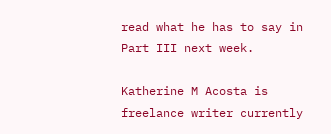read what he has to say in Part III next week.

Katherine M Acosta is freelance writer currently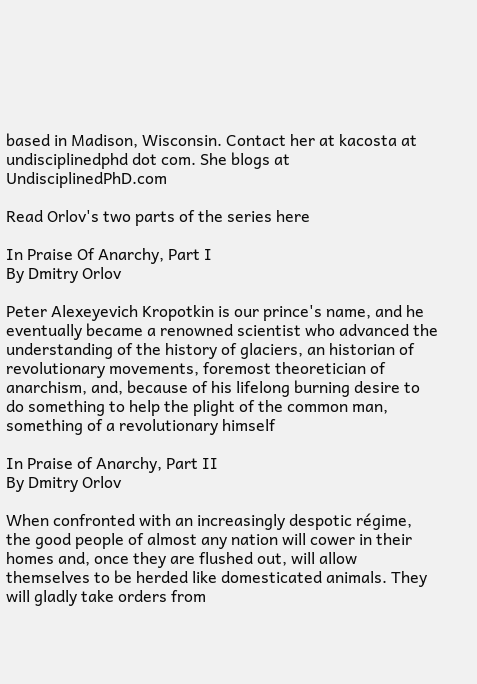based in Madison, Wisconsin. Contact her at kacosta at undisciplinedphd dot com. She blogs at UndisciplinedPhD.com

Read Orlov's two parts of the series here

In Praise Of Anarchy, Part I
By Dmitry Orlov

Peter Alexeyevich Kropotkin is our prince's name, and he eventually became a renowned scientist who advanced the understanding of the history of glaciers, an historian of revolutionary movements, foremost theoretician of anarchism, and, because of his lifelong burning desire to do something to help the plight of the common man, something of a revolutionary himself

In Praise of Anarchy, Part II
By Dmitry Orlov

When confronted with an increasingly despotic régime, the good people of almost any nation will cower in their homes and, once they are flushed out, will allow themselves to be herded like domesticated animals. They will gladly take orders from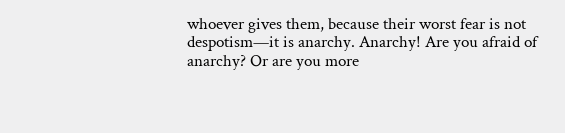whoever gives them, because their worst fear is not despotism—it is anarchy. Anarchy! Are you afraid of anarchy? Or are you more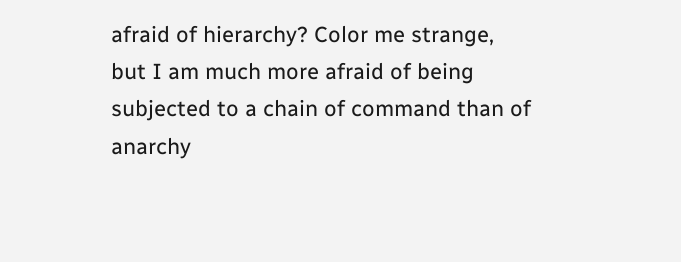afraid of hierarchy? Color me strange, but I am much more afraid of being subjected to a chain of command than of anarchy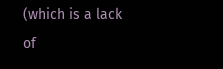(which is a lack of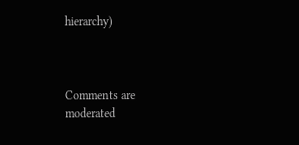hierarchy)



Comments are moderated